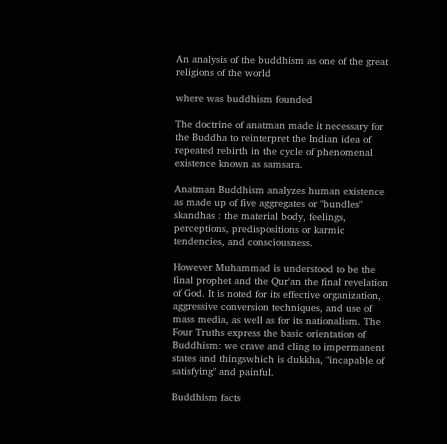An analysis of the buddhism as one of the great religions of the world

where was buddhism founded

The doctrine of anatman made it necessary for the Buddha to reinterpret the Indian idea of repeated rebirth in the cycle of phenomenal existence known as samsara.

Anatman Buddhism analyzes human existence as made up of five aggregates or "bundles" skandhas : the material body, feelings, perceptions, predispositions or karmic tendencies, and consciousness.

However Muhammad is understood to be the final prophet and the Qur'an the final revelation of God. It is noted for its effective organization, aggressive conversion techniques, and use of mass media, as well as for its nationalism. The Four Truths express the basic orientation of Buddhism: we crave and cling to impermanent states and thingswhich is dukkha, "incapable of satisfying" and painful.

Buddhism facts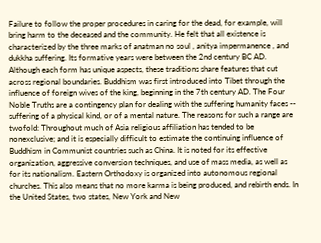Failure to follow the proper procedures in caring for the dead, for example, will bring harm to the deceased and the community. He felt that all existence is characterized by the three marks of anatman no soul , anitya impermanence , and dukkha suffering. Its formative years were between the 2nd century BC AD. Although each form has unique aspects, these traditions share features that cut across regional boundaries. Buddhism was first introduced into Tibet through the influence of foreign wives of the king, beginning in the 7th century AD. The Four Noble Truths are a contingency plan for dealing with the suffering humanity faces -- suffering of a physical kind, or of a mental nature. The reasons for such a range are twofold: Throughout much of Asia religious affiliation has tended to be nonexclusive; and it is especially difficult to estimate the continuing influence of Buddhism in Communist countries such as China. It is noted for its effective organization, aggressive conversion techniques, and use of mass media, as well as for its nationalism. Eastern Orthodoxy is organized into autonomous regional churches. This also means that no more karma is being produced, and rebirth ends. In the United States, two states, New York and New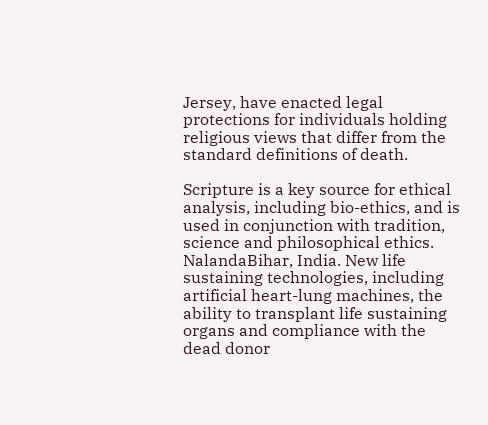Jersey, have enacted legal protections for individuals holding religious views that differ from the standard definitions of death.

Scripture is a key source for ethical analysis, including bio-ethics, and is used in conjunction with tradition, science and philosophical ethics. NalandaBihar, India. New life sustaining technologies, including artificial heart-lung machines, the ability to transplant life sustaining organs and compliance with the dead donor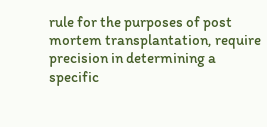rule for the purposes of post mortem transplantation, require precision in determining a specific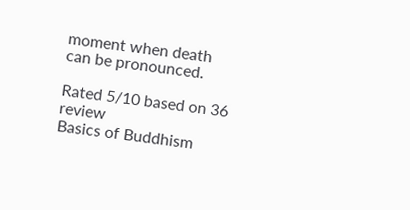moment when death can be pronounced.

Rated 5/10 based on 36 review
Basics of Buddhism